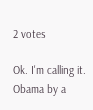2 votes

Ok. I'm calling it. Obama by a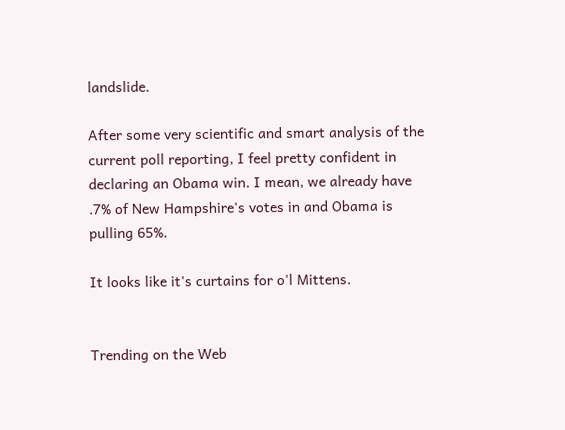landslide.

After some very scientific and smart analysis of the current poll reporting, I feel pretty confident in declaring an Obama win. I mean, we already have .7% of New Hampshire's votes in and Obama is pulling 65%.

It looks like it's curtains for o'l Mittens.


Trending on the Web